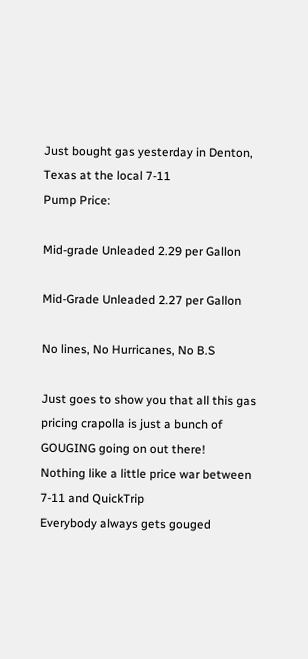Just bought gas yesterday in Denton, Texas at the local 7-11
Pump Price:

Mid-grade Unleaded 2.29 per Gallon

Mid-Grade Unleaded 2.27 per Gallon

No lines, No Hurricanes, No B.S

Just goes to show you that all this gas pricing crapolla is just a bunch of GOUGING going on out there!
Nothing like a little price war between 7-11 and QuickTrip
Everybody always gets gouged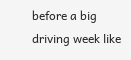before a big driving week like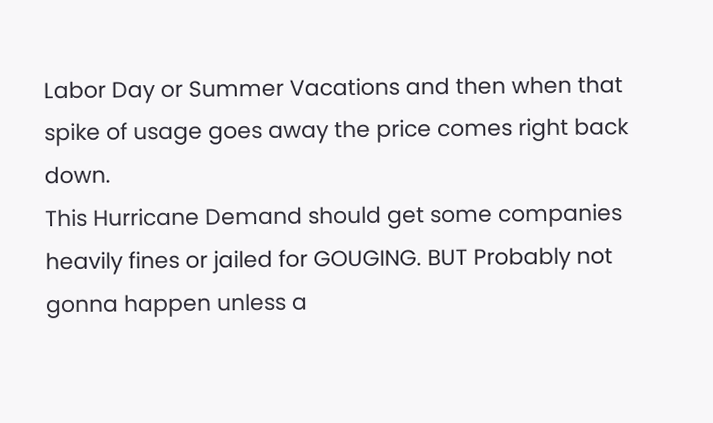Labor Day or Summer Vacations and then when that spike of usage goes away the price comes right back down.
This Hurricane Demand should get some companies heavily fines or jailed for GOUGING. BUT Probably not gonna happen unless a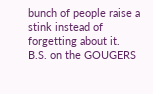bunch of people raise a stink instead of forgetting about it.
B.S. on the GOUGERS